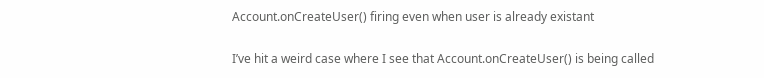Account.onCreateUser() firing even when user is already existant

I’ve hit a weird case where I see that Account.onCreateUser() is being called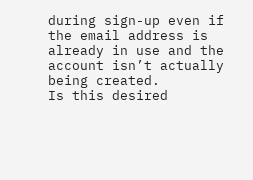during sign-up even if the email address is already in use and the account isn’t actually being created.
Is this desired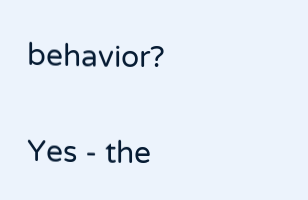behavior?

Yes - the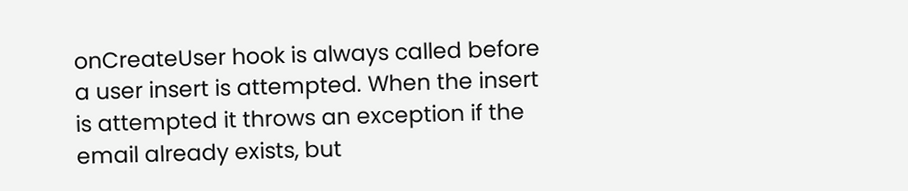onCreateUser hook is always called before a user insert is attempted. When the insert is attempted it throws an exception if the email already exists, but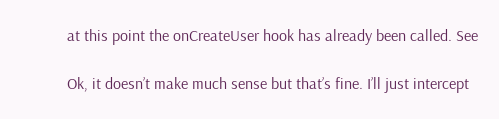at this point the onCreateUser hook has already been called. See

Ok, it doesn’t make much sense but that’s fine. I’ll just intercept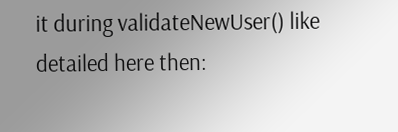it during validateNewUser() like detailed here then: